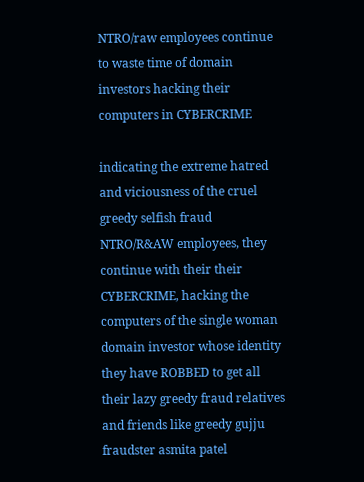NTRO/raw employees continue to waste time of domain investors hacking their computers in CYBERCRIME

indicating the extreme hatred and viciousness of the cruel greedy selfish fraud NTRO/R&AW employees, they continue with their their CYBERCRIME, hacking the computers of the single woman domain investor whose identity they have ROBBED to get all their lazy greedy fraud relatives and friends like greedy gujju fraudster asmita patel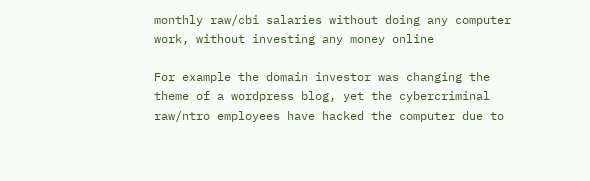monthly raw/cbi salaries without doing any computer work, without investing any money online

For example the domain investor was changing the theme of a wordpress blog, yet the cybercriminal raw/ntro employees have hacked the computer due to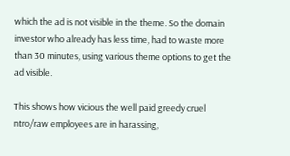which the ad is not visible in the theme. So the domain investor who already has less time, had to waste more than 30 minutes, using various theme options to get the ad visible.

This shows how vicious the well paid greedy cruel ntro/raw employees are in harassing,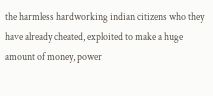the harmless hardworking indian citizens who they have already cheated, exploited to make a huge amount of money, power